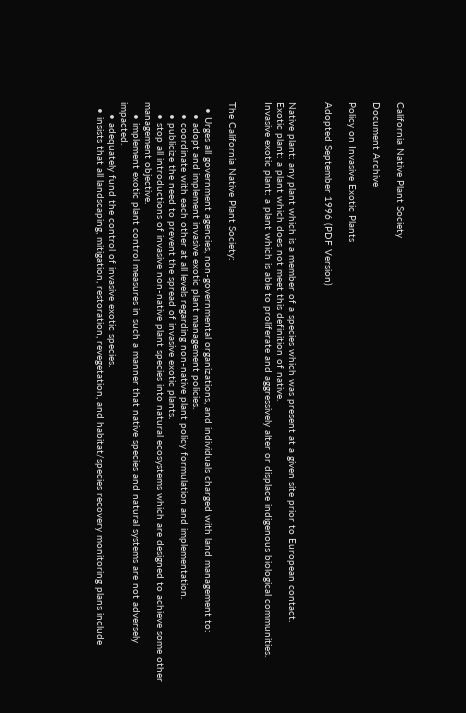California Native Plant Society

Document Archive

Policy on Invasive Exotic Plants

Adopted September 1996 (PDF Version)


Native plant: any plant which is a member of a species which was present at a given site prior to European contact.
Exotic plant: a plant which does not meet this definition of native.
Invasive exotic plant: a plant which is able to proliferate and aggressively alter or displace indigenous biological communities.


The California Native Plant Society:

  • Urges all government agencies, non-governmental organizations, and individuals charged with land management to:
    • adopt and implement invasive exotic plant management policies.
    • coordinate with each other at all levels regarding non-native plant policy formulation and implementation.
    • publicize the need to prevent the spread of invasive exotic plants.
    • stop all introductions of invasive non-native plant species into natural ecosystems which are designed to achieve some other management objective.
    • implement exotic plant control measures in such a manner that native species and natural systems are not adversely impacted.
    • adequately fund the control of invasive exotic species.
  • insists that all landscaping, mitigation, restoration, revegetation, and habitat/species recovery monitoring plans include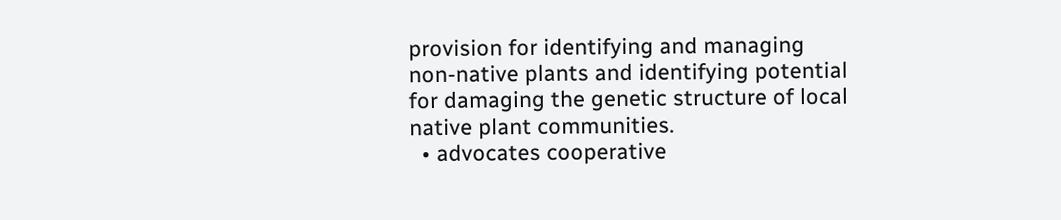provision for identifying and managing non-native plants and identifying potential for damaging the genetic structure of local native plant communities.
  • advocates cooperative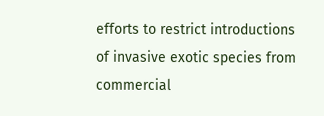efforts to restrict introductions of invasive exotic species from commercial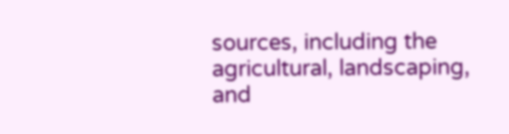sources, including the agricultural, landscaping, and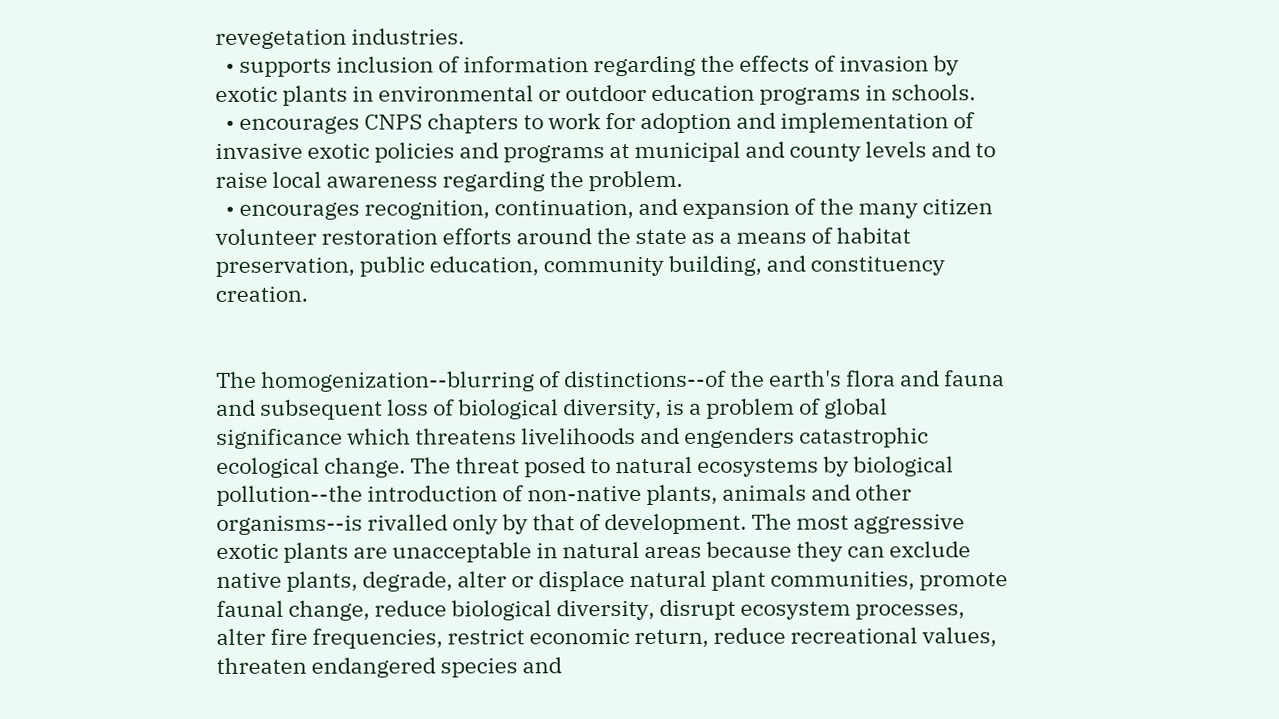revegetation industries.
  • supports inclusion of information regarding the effects of invasion by exotic plants in environmental or outdoor education programs in schools.
  • encourages CNPS chapters to work for adoption and implementation of invasive exotic policies and programs at municipal and county levels and to raise local awareness regarding the problem.
  • encourages recognition, continuation, and expansion of the many citizen volunteer restoration efforts around the state as a means of habitat preservation, public education, community building, and constituency creation.


The homogenization--blurring of distinctions--of the earth's flora and fauna and subsequent loss of biological diversity, is a problem of global significance which threatens livelihoods and engenders catastrophic ecological change. The threat posed to natural ecosystems by biological pollution--the introduction of non-native plants, animals and other organisms--is rivalled only by that of development. The most aggressive exotic plants are unacceptable in natural areas because they can exclude native plants, degrade, alter or displace natural plant communities, promote faunal change, reduce biological diversity, disrupt ecosystem processes, alter fire frequencies, restrict economic return, reduce recreational values, threaten endangered species and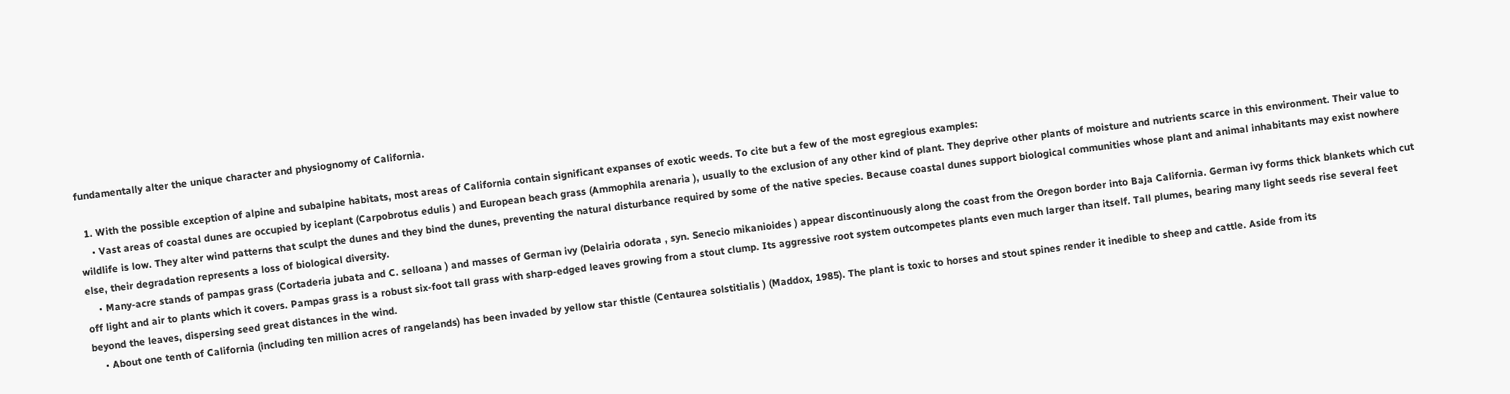fundamentally alter the unique character and physiognomy of California.

  1. With the possible exception of alpine and subalpine habitats, most areas of California contain significant expanses of exotic weeds. To cite but a few of the most egregious examples:
    • Vast areas of coastal dunes are occupied by iceplant (Carpobrotus edulis ) and European beach grass (Ammophila arenaria ), usually to the exclusion of any other kind of plant. They deprive other plants of moisture and nutrients scarce in this environment. Their value to wildlife is low. They alter wind patterns that sculpt the dunes and they bind the dunes, preventing the natural disturbance required by some of the native species. Because coastal dunes support biological communities whose plant and animal inhabitants may exist nowhere else, their degradation represents a loss of biological diversity.
    • Many-acre stands of pampas grass (Cortaderia jubata and C. selloana ) and masses of German ivy (Delairia odorata , syn. Senecio mikanioides ) appear discontinuously along the coast from the Oregon border into Baja California. German ivy forms thick blankets which cut off light and air to plants which it covers. Pampas grass is a robust six-foot tall grass with sharp-edged leaves growing from a stout clump. Its aggressive root system outcompetes plants even much larger than itself. Tall plumes, bearing many light seeds rise several feet beyond the leaves, dispersing seed great distances in the wind.
    • About one tenth of California (including ten million acres of rangelands) has been invaded by yellow star thistle (Centaurea solstitialis ) (Maddox, 1985). The plant is toxic to horses and stout spines render it inedible to sheep and cattle. Aside from its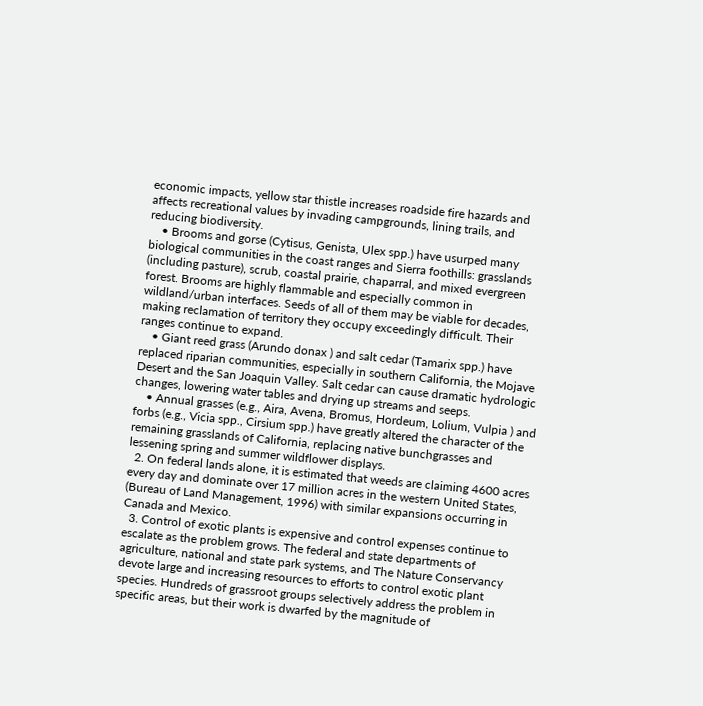economic impacts, yellow star thistle increases roadside fire hazards and affects recreational values by invading campgrounds, lining trails, and reducing biodiversity.
    • Brooms and gorse (Cytisus, Genista, Ulex spp.) have usurped many biological communities in the coast ranges and Sierra foothills: grasslands (including pasture), scrub, coastal prairie, chaparral, and mixed evergreen forest. Brooms are highly flammable and especially common in wildland/urban interfaces. Seeds of all of them may be viable for decades, making reclamation of territory they occupy exceedingly difficult. Their ranges continue to expand.
    • Giant reed grass (Arundo donax ) and salt cedar (Tamarix spp.) have replaced riparian communities, especially in southern California, the Mojave Desert and the San Joaquin Valley. Salt cedar can cause dramatic hydrologic changes, lowering water tables and drying up streams and seeps.
    • Annual grasses (e.g., Aira, Avena, Bromus, Hordeum, Lolium, Vulpia ) and forbs (e.g., Vicia spp., Cirsium spp.) have greatly altered the character of the remaining grasslands of California, replacing native bunchgrasses and lessening spring and summer wildflower displays.
  2. On federal lands alone, it is estimated that weeds are claiming 4600 acres every day and dominate over 17 million acres in the western United States, (Bureau of Land Management, 1996) with similar expansions occurring in Canada and Mexico.
  3. Control of exotic plants is expensive and control expenses continue to escalate as the problem grows. The federal and state departments of agriculture, national and state park systems, and The Nature Conservancy devote large and increasing resources to efforts to control exotic plant species. Hundreds of grassroot groups selectively address the problem in specific areas, but their work is dwarfed by the magnitude of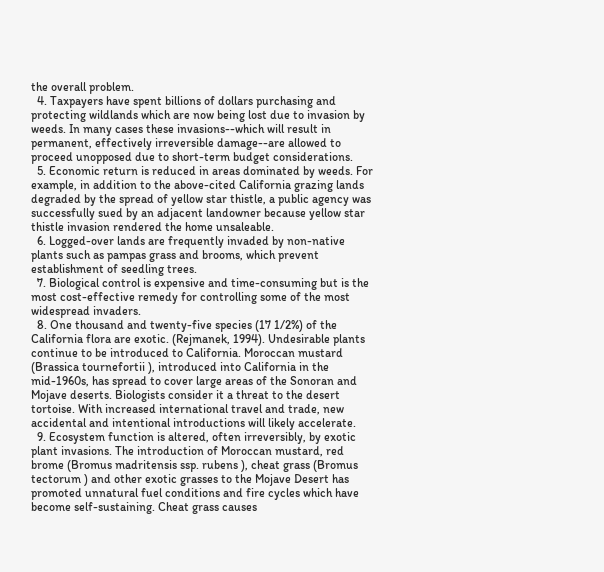the overall problem.
  4. Taxpayers have spent billions of dollars purchasing and protecting wildlands which are now being lost due to invasion by weeds. In many cases these invasions--which will result in permanent, effectively irreversible damage--are allowed to proceed unopposed due to short-term budget considerations.
  5. Economic return is reduced in areas dominated by weeds. For example, in addition to the above-cited California grazing lands degraded by the spread of yellow star thistle, a public agency was successfully sued by an adjacent landowner because yellow star thistle invasion rendered the home unsaleable.
  6. Logged-over lands are frequently invaded by non-native plants such as pampas grass and brooms, which prevent establishment of seedling trees.
  7. Biological control is expensive and time-consuming but is the most cost-effective remedy for controlling some of the most widespread invaders.
  8. One thousand and twenty-five species (17 1/2%) of the California flora are exotic. (Rejmanek, 1994). Undesirable plants continue to be introduced to California. Moroccan mustard (Brassica tournefortii ), introduced into California in the mid-1960s, has spread to cover large areas of the Sonoran and Mojave deserts. Biologists consider it a threat to the desert tortoise. With increased international travel and trade, new accidental and intentional introductions will likely accelerate.
  9. Ecosystem function is altered, often irreversibly, by exotic plant invasions. The introduction of Moroccan mustard, red brome (Bromus madritensis ssp. rubens ), cheat grass (Bromus tectorum ) and other exotic grasses to the Mojave Desert has promoted unnatural fuel conditions and fire cycles which have become self-sustaining. Cheat grass causes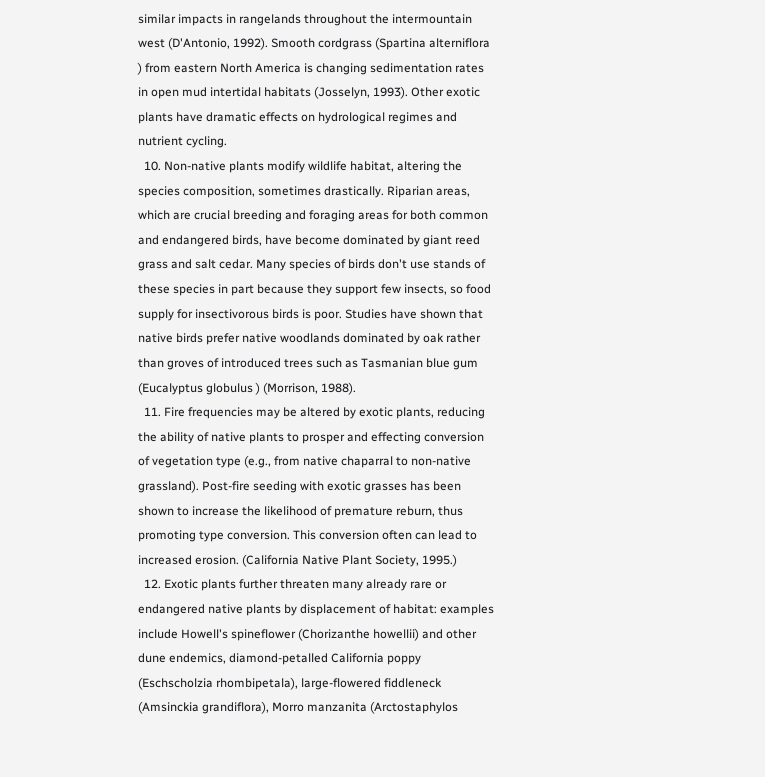similar impacts in rangelands throughout the intermountain west (D'Antonio, 1992). Smooth cordgrass (Spartina alterniflora ) from eastern North America is changing sedimentation rates in open mud intertidal habitats (Josselyn, 1993). Other exotic plants have dramatic effects on hydrological regimes and nutrient cycling.
  10. Non-native plants modify wildlife habitat, altering the species composition, sometimes drastically. Riparian areas, which are crucial breeding and foraging areas for both common and endangered birds, have become dominated by giant reed grass and salt cedar. Many species of birds don't use stands of these species in part because they support few insects, so food supply for insectivorous birds is poor. Studies have shown that native birds prefer native woodlands dominated by oak rather than groves of introduced trees such as Tasmanian blue gum (Eucalyptus globulus ) (Morrison, 1988).
  11. Fire frequencies may be altered by exotic plants, reducing the ability of native plants to prosper and effecting conversion of vegetation type (e.g., from native chaparral to non-native grassland). Post-fire seeding with exotic grasses has been shown to increase the likelihood of premature reburn, thus promoting type conversion. This conversion often can lead to increased erosion. (California Native Plant Society, 1995.)
  12. Exotic plants further threaten many already rare or endangered native plants by displacement of habitat: examples include Howell's spineflower (Chorizanthe howellii) and other dune endemics, diamond-petalled California poppy (Eschscholzia rhombipetala), large-flowered fiddleneck (Amsinckia grandiflora), Morro manzanita (Arctostaphylos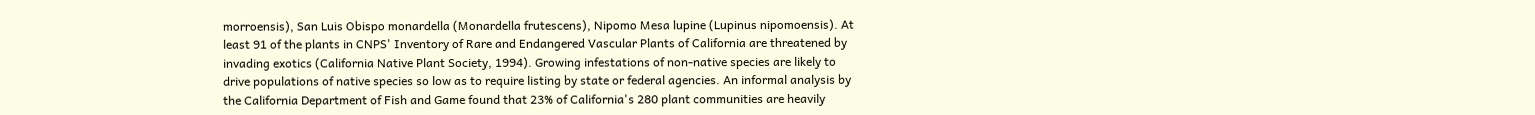morroensis), San Luis Obispo monardella (Monardella frutescens), Nipomo Mesa lupine (Lupinus nipomoensis). At least 91 of the plants in CNPS' Inventory of Rare and Endangered Vascular Plants of California are threatened by invading exotics (California Native Plant Society, 1994). Growing infestations of non-native species are likely to drive populations of native species so low as to require listing by state or federal agencies. An informal analysis by the California Department of Fish and Game found that 23% of California's 280 plant communities are heavily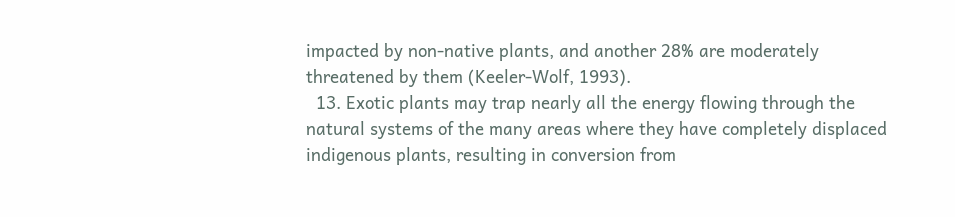impacted by non-native plants, and another 28% are moderately threatened by them (Keeler-Wolf, 1993).
  13. Exotic plants may trap nearly all the energy flowing through the natural systems of the many areas where they have completely displaced indigenous plants, resulting in conversion from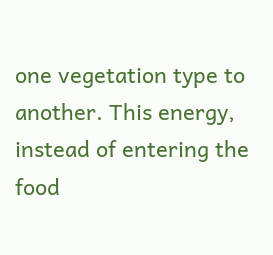one vegetation type to another. This energy, instead of entering the food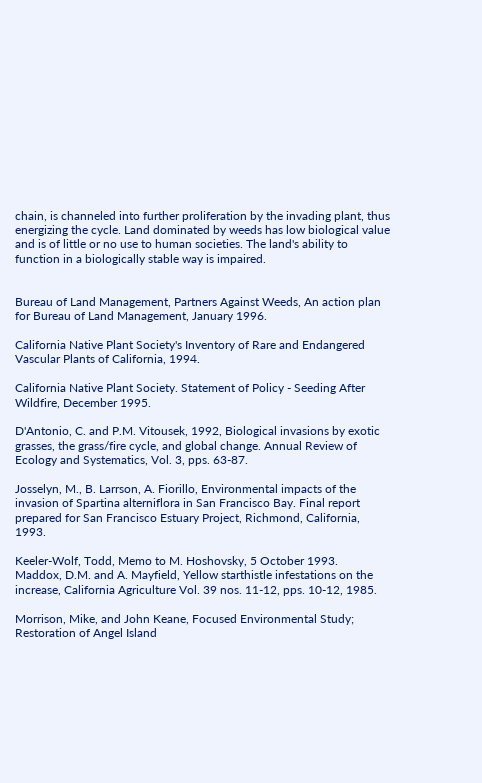chain, is channeled into further proliferation by the invading plant, thus energizing the cycle. Land dominated by weeds has low biological value and is of little or no use to human societies. The land's ability to function in a biologically stable way is impaired.


Bureau of Land Management, Partners Against Weeds, An action plan for Bureau of Land Management, January 1996.

California Native Plant Society's Inventory of Rare and Endangered Vascular Plants of California, 1994.

California Native Plant Society. Statement of Policy - Seeding After Wildfire, December 1995.

D'Antonio, C. and P.M. Vitousek, 1992, Biological invasions by exotic grasses, the grass/fire cycle, and global change. Annual Review of Ecology and Systematics, Vol. 3, pps. 63-87.

Josselyn, M., B. Larrson, A. Fiorillo, Environmental impacts of the invasion of Spartina alterniflora in San Francisco Bay. Final report prepared for San Francisco Estuary Project, Richmond, California, 1993.

Keeler-Wolf, Todd, Memo to M. Hoshovsky, 5 October 1993.
Maddox, D.M. and A. Mayfield, Yellow starthistle infestations on the increase, California Agriculture Vol. 39 nos. 11-12, pps. 10-12, 1985.

Morrison, Mike, and John Keane, Focused Environmental Study; Restoration of Angel Island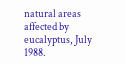natural areas affected by eucalyptus, July 1988.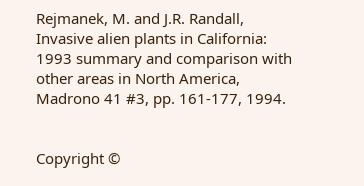Rejmanek, M. and J.R. Randall, Invasive alien plants in California: 1993 summary and comparison with other areas in North America, Madrono 41 #3, pp. 161-177, 1994.


Copyright ©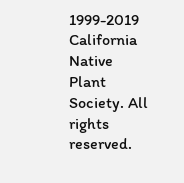1999-2019 California Native Plant Society. All rights reserved.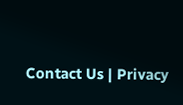Contact Us | Privacy